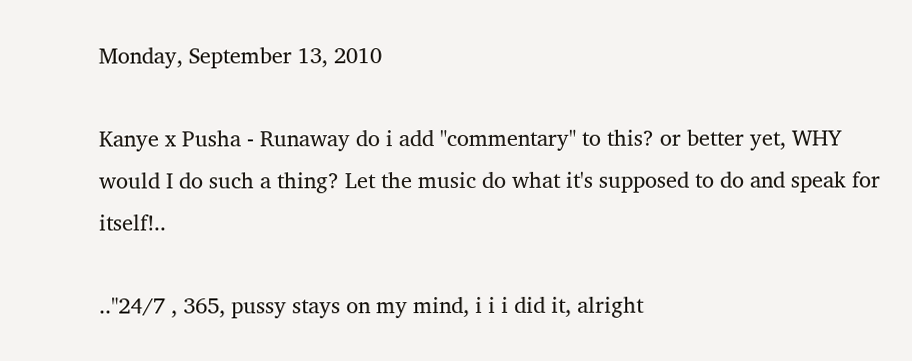Monday, September 13, 2010

Kanye x Pusha - Runaway do i add "commentary" to this? or better yet, WHY would I do such a thing? Let the music do what it's supposed to do and speak for itself!..

.."24/7 , 365, pussy stays on my mind, i i i did it, alright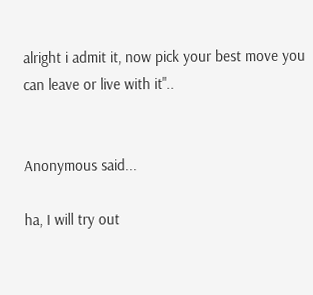alright i admit it, now pick your best move you can leave or live with it"..


Anonymous said...

ha, I will try out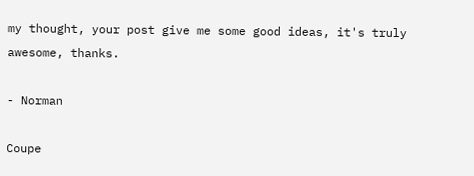my thought, your post give me some good ideas, it's truly awesome, thanks.

- Norman

Coupe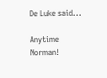De Luke said...

Anytime Norman!